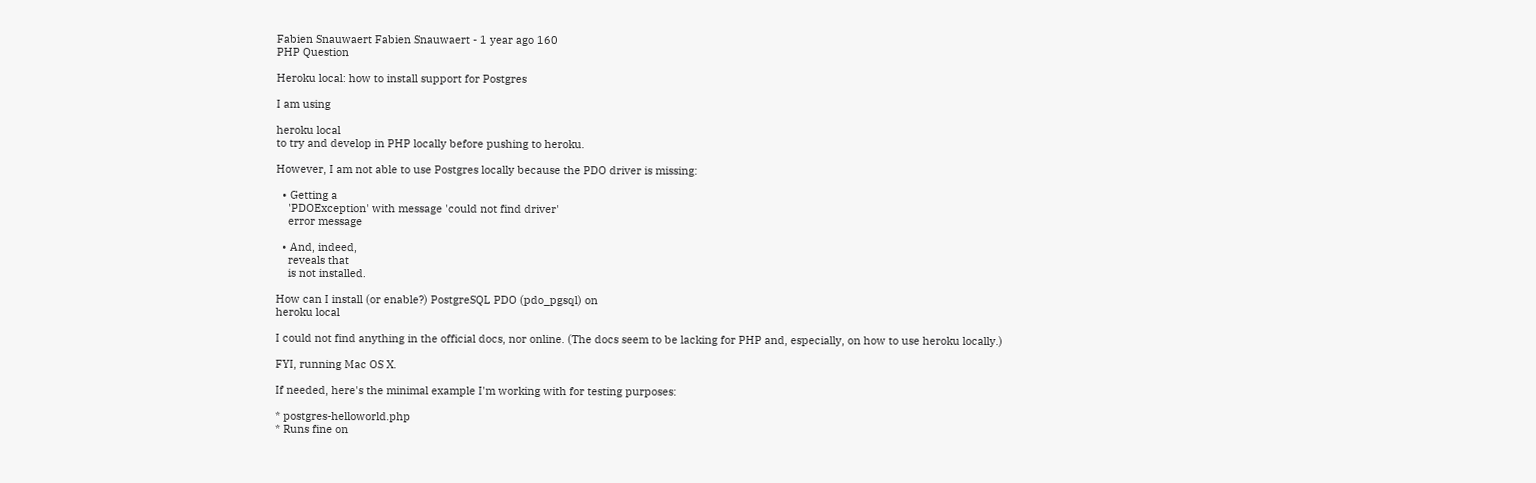Fabien Snauwaert Fabien Snauwaert - 1 year ago 160
PHP Question

Heroku local: how to install support for Postgres

I am using

heroku local
to try and develop in PHP locally before pushing to heroku.

However, I am not able to use Postgres locally because the PDO driver is missing:

  • Getting a
    'PDOException' with message 'could not find driver'
    error message

  • And, indeed,
    reveals that
    is not installed.

How can I install (or enable?) PostgreSQL PDO (pdo_pgsql) on
heroku local

I could not find anything in the official docs, nor online. (The docs seem to be lacking for PHP and, especially, on how to use heroku locally.)

FYI, running Mac OS X.

If needed, here's the minimal example I'm working with for testing purposes:

* postgres-helloworld.php
* Runs fine on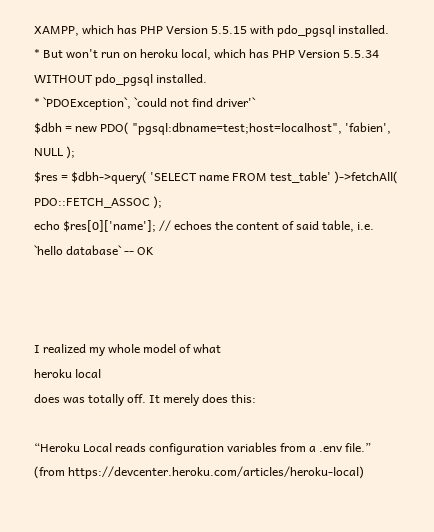XAMPP, which has PHP Version 5.5.15 with pdo_pgsql installed.
* But won't run on heroku local, which has PHP Version 5.5.34 WITHOUT pdo_pgsql installed.
* `PDOException`, `could not find driver'`
$dbh = new PDO( "pgsql:dbname=test;host=localhost", 'fabien', NULL );
$res = $dbh->query( 'SELECT name FROM test_table' )->fetchAll( PDO::FETCH_ASSOC );
echo $res[0]['name']; // echoes the content of said table, i.e. `hello database` -- OK



I realized my whole model of what
heroku local
does was totally off. It merely does this:

“Heroku Local reads configuration variables from a .env file.” (from https://devcenter.heroku.com/articles/heroku-local)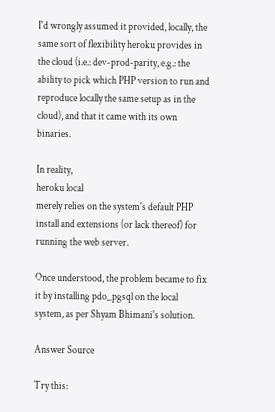I'd wrongly assumed it provided, locally, the same sort of flexibility heroku provides in the cloud (i.e.: dev-prod-parity, e.g.: the ability to pick which PHP version to run and reproduce locally the same setup as in the cloud), and that it came with its own binaries.

In reality,
heroku local
merely relies on the system's default PHP install and extensions (or lack thereof) for running the web server.

Once understood, the problem became to fix it by installing pdo_pgsql on the local system, as per Shyam Bhimani's solution.

Answer Source

Try this: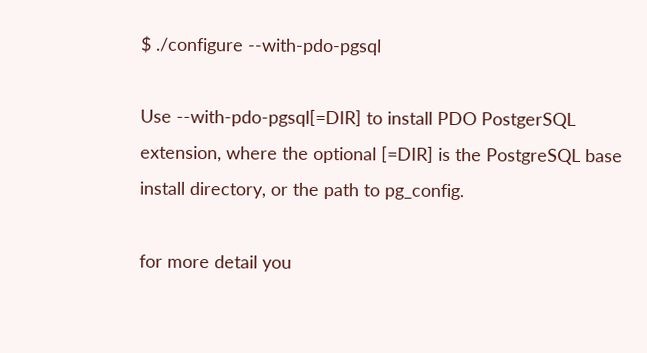$ ./configure --with-pdo-pgsql

Use --with-pdo-pgsql[=DIR] to install PDO PostgerSQL extension, where the optional [=DIR] is the PostgreSQL base install directory, or the path to pg_config.

for more detail you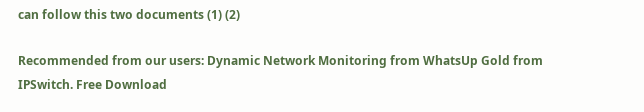can follow this two documents (1) (2)

Recommended from our users: Dynamic Network Monitoring from WhatsUp Gold from IPSwitch. Free Download